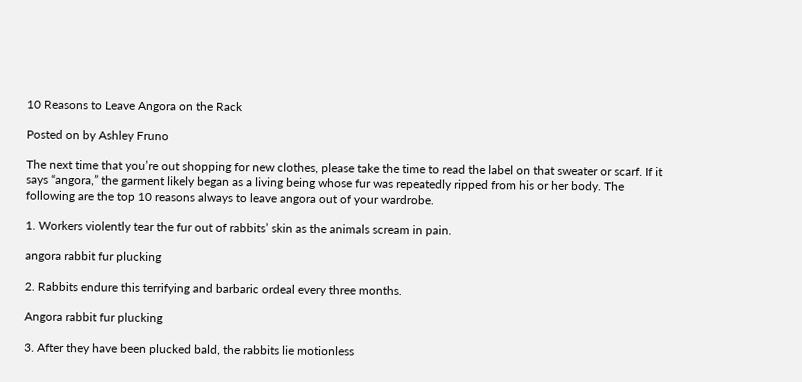10 Reasons to Leave Angora on the Rack

Posted on by Ashley Fruno

The next time that you’re out shopping for new clothes, please take the time to read the label on that sweater or scarf. If it says “angora,” the garment likely began as a living being whose fur was repeatedly ripped from his or her body. The following are the top 10 reasons always to leave angora out of your wardrobe.

1. Workers violently tear the fur out of rabbits’ skin as the animals scream in pain.

angora rabbit fur plucking

2. Rabbits endure this terrifying and barbaric ordeal every three months.

Angora rabbit fur plucking

3. After they have been plucked bald, the rabbits lie motionless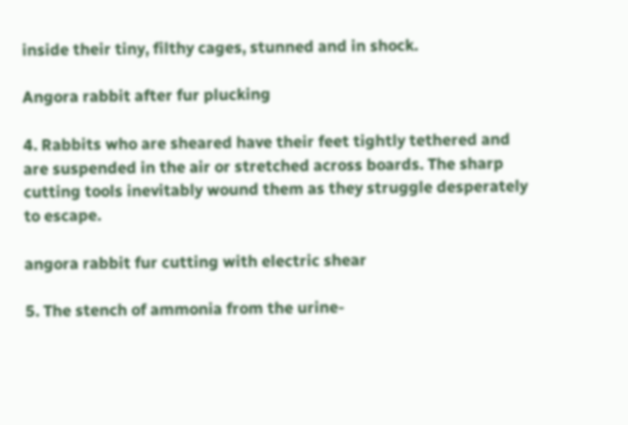inside their tiny, filthy cages, stunned and in shock.

Angora rabbit after fur plucking

4. Rabbits who are sheared have their feet tightly tethered and are suspended in the air or stretched across boards. The sharp cutting tools inevitably wound them as they struggle desperately to escape.

angora rabbit fur cutting with electric shear

5. The stench of ammonia from the urine-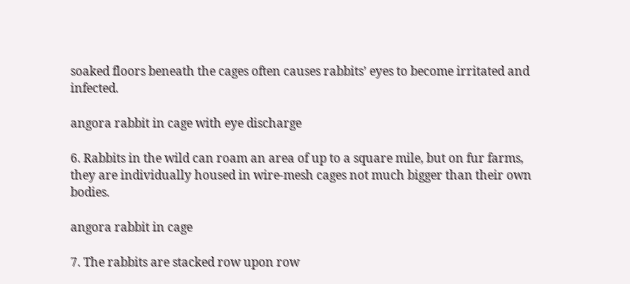soaked floors beneath the cages often causes rabbits’ eyes to become irritated and infected.

angora rabbit in cage with eye discharge

6. Rabbits in the wild can roam an area of up to a square mile, but on fur farms, they are individually housed in wire-mesh cages not much bigger than their own bodies.

angora rabbit in cage

7. The rabbits are stacked row upon row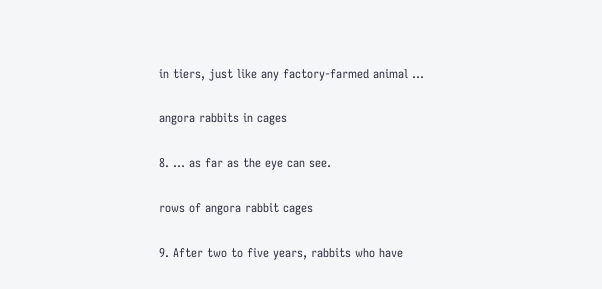in tiers, just like any factory-farmed animal …

angora rabbits in cages

8. … as far as the eye can see.

rows of angora rabbit cages

9. After two to five years, rabbits who have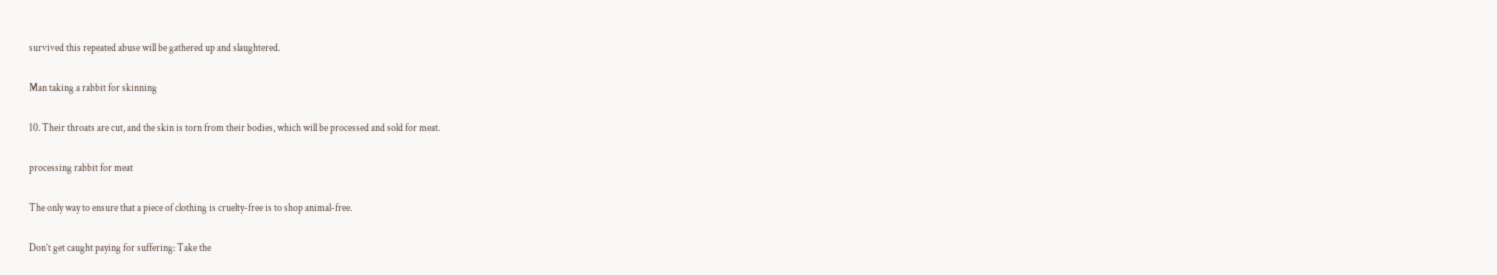survived this repeated abuse will be gathered up and slaughtered.

Man taking a rabbit for skinning

10. Their throats are cut, and the skin is torn from their bodies, which will be processed and sold for meat.

processing rabbit for meat

The only way to ensure that a piece of clothing is cruelty-free is to shop animal-free.

Don’t get caught paying for suffering: Take the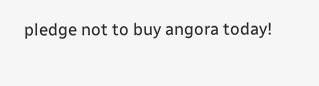pledge not to buy angora today!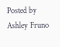Posted by Ashley Fruno